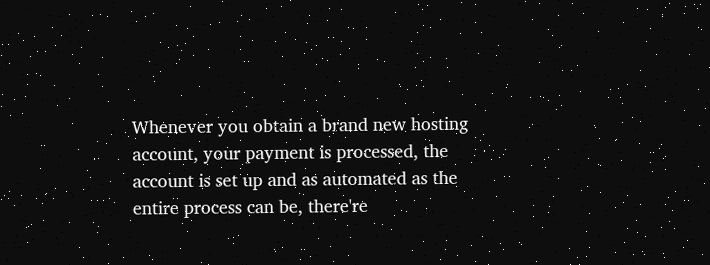Whenever you obtain a brand new hosting account, your payment is processed, the account is set up and as automated as the entire process can be, there're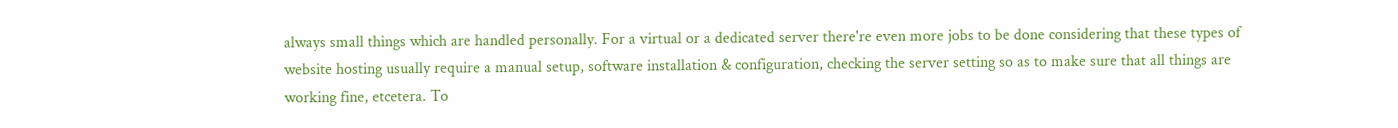always small things which are handled personally. For a virtual or a dedicated server there're even more jobs to be done considering that these types of website hosting usually require a manual setup, software installation & configuration, checking the server setting so as to make sure that all things are working fine, etcetera. To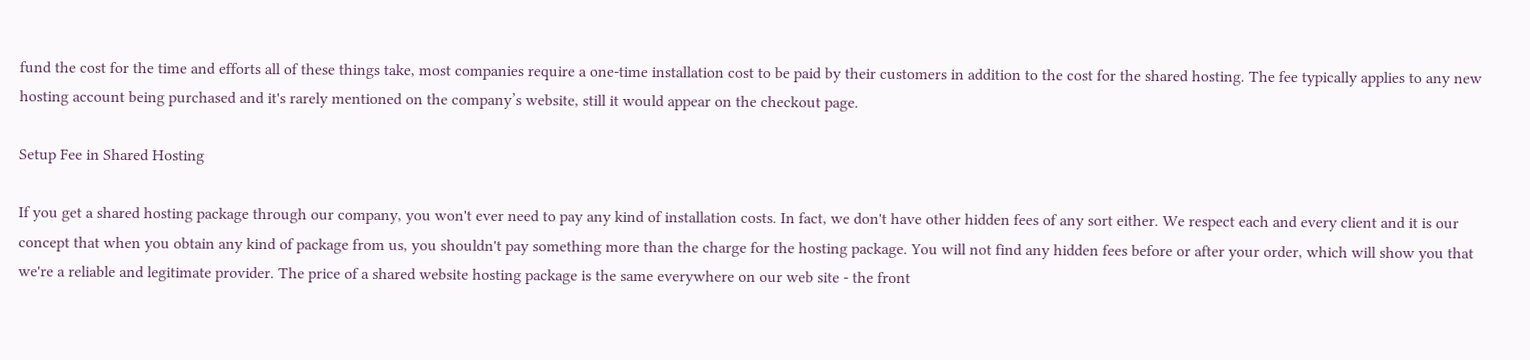fund the cost for the time and efforts all of these things take, most companies require a one-time installation cost to be paid by their customers in addition to the cost for the shared hosting. The fee typically applies to any new hosting account being purchased and it's rarely mentioned on the company’s website, still it would appear on the checkout page.

Setup Fee in Shared Hosting

If you get a shared hosting package through our company, you won't ever need to pay any kind of installation costs. In fact, we don't have other hidden fees of any sort either. We respect each and every client and it is our concept that when you obtain any kind of package from us, you shouldn't pay something more than the charge for the hosting package. You will not find any hidden fees before or after your order, which will show you that we're a reliable and legitimate provider. The price of a shared website hosting package is the same everywhere on our web site - the front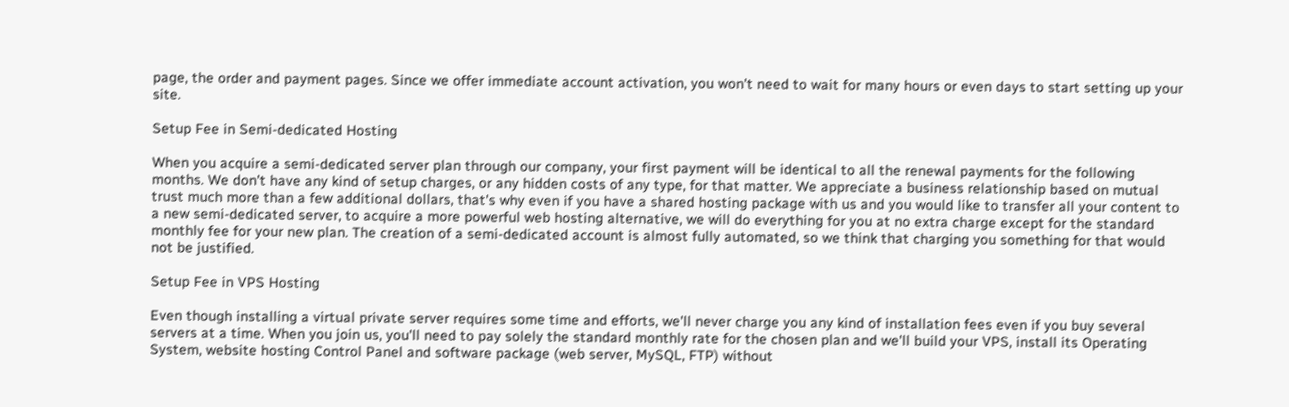page, the order and payment pages. Since we offer immediate account activation, you won't need to wait for many hours or even days to start setting up your site.

Setup Fee in Semi-dedicated Hosting

When you acquire a semi-dedicated server plan through our company, your first payment will be identical to all the renewal payments for the following months. We don't have any kind of setup charges, or any hidden costs of any type, for that matter. We appreciate a business relationship based on mutual trust much more than a few additional dollars, that's why even if you have a shared hosting package with us and you would like to transfer all your content to a new semi-dedicated server, to acquire a more powerful web hosting alternative, we will do everything for you at no extra charge except for the standard monthly fee for your new plan. The creation of a semi-dedicated account is almost fully automated, so we think that charging you something for that would not be justified.

Setup Fee in VPS Hosting

Even though installing a virtual private server requires some time and efforts, we'll never charge you any kind of installation fees even if you buy several servers at a time. When you join us, you'll need to pay solely the standard monthly rate for the chosen plan and we'll build your VPS, install its Operating System, website hosting Control Panel and software package (web server, MySQL, FTP) without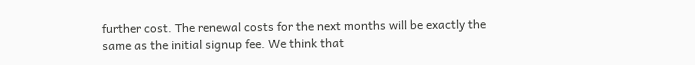further cost. The renewal costs for the next months will be exactly the same as the initial signup fee. We think that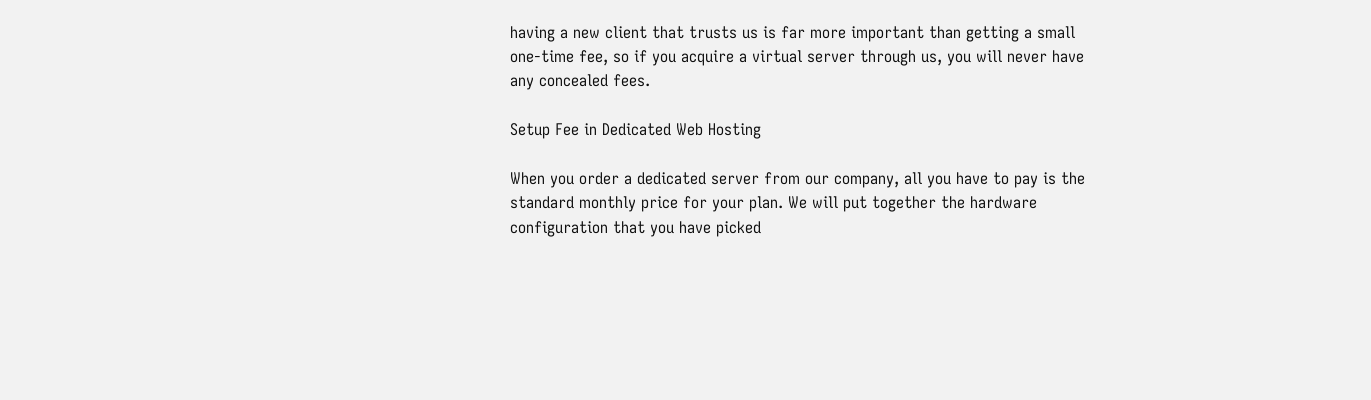having a new client that trusts us is far more important than getting a small one-time fee, so if you acquire a virtual server through us, you will never have any concealed fees.

Setup Fee in Dedicated Web Hosting

When you order a dedicated server from our company, all you have to pay is the standard monthly price for your plan. We will put together the hardware configuration that you have picked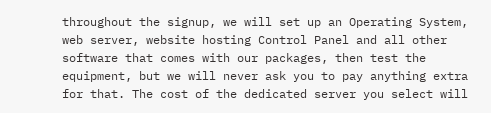throughout the signup, we will set up an Operating System, web server, website hosting Control Panel and all other software that comes with our packages, then test the equipment, but we will never ask you to pay anything extra for that. The cost of the dedicated server you select will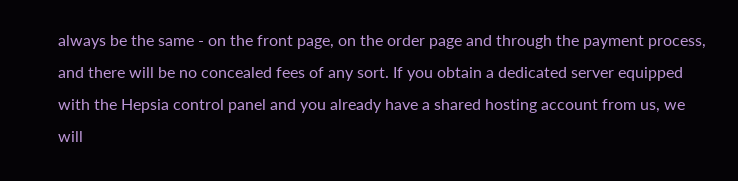always be the same - on the front page, on the order page and through the payment process, and there will be no concealed fees of any sort. If you obtain a dedicated server equipped with the Hepsia control panel and you already have a shared hosting account from us, we will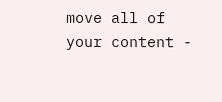move all of your content -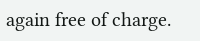again free of charge.